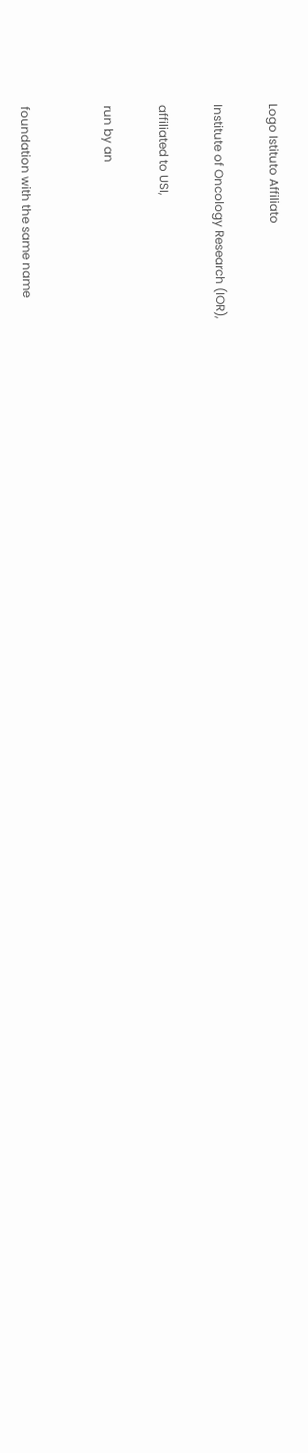Logo Istituto Affiliato

Institute of Oncology Research (IOR),

affiliated to USI,

run by an


foundation with the same name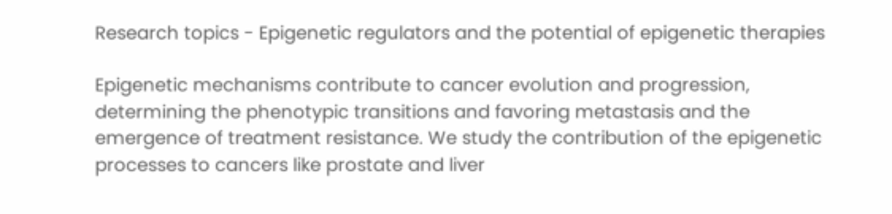Research topics - Epigenetic regulators and the potential of epigenetic therapies

Epigenetic mechanisms contribute to cancer evolution and progression, determining the phenotypic transitions and favoring metastasis and the emergence of treatment resistance. We study the contribution of the epigenetic processes to cancers like prostate and liver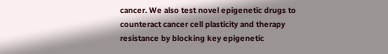cancer. We also test novel epigenetic drugs to counteract cancer cell plasticity and therapy resistance by blocking key epigenetic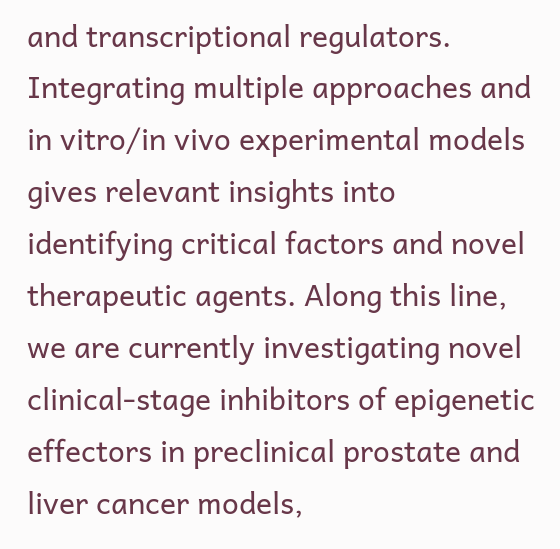and transcriptional regulators. Integrating multiple approaches and in vitro/in vivo experimental models gives relevant insights into identifying critical factors and novel therapeutic agents. Along this line, we are currently investigating novel clinical-stage inhibitors of epigenetic effectors in preclinical prostate and liver cancer models,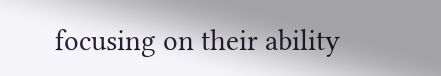focusing on their ability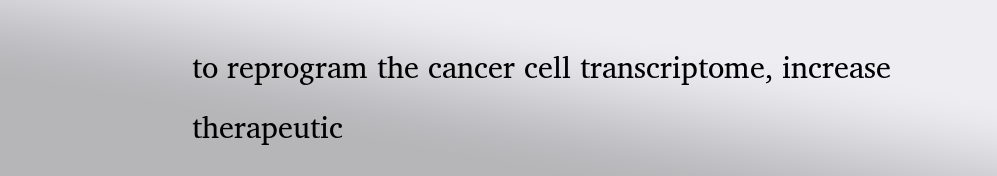to reprogram the cancer cell transcriptome, increase therapeutic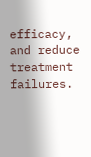efficacy, and reduce treatment failures.